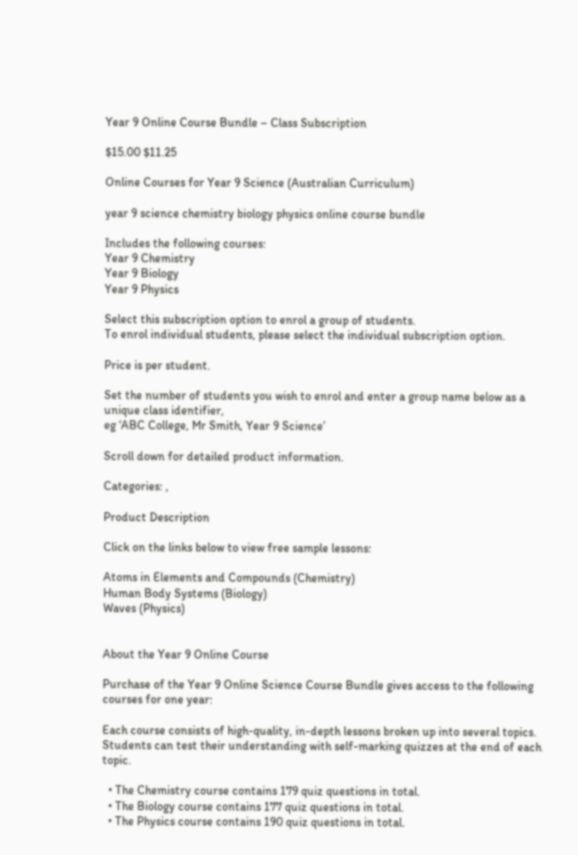Year 9 Online Course Bundle – Class Subscription

$15.00 $11.25

Online Courses for Year 9 Science (Australian Curriculum)

year 9 science chemistry biology physics online course bundle

Includes the following courses:
Year 9 Chemistry
Year 9 Biology
Year 9 Physics

Select this subscription option to enrol a group of students.
To enrol individual students, please select the individual subscription option.

Price is per student.

Set the number of students you wish to enrol and enter a group name below as a unique class identifier,
eg ‘ABC College, Mr Smith, Year 9 Science’

Scroll down for detailed product information.

Categories: ,

Product Description

Click on the links below to view free sample lessons:

Atoms in Elements and Compounds (Chemistry)
Human Body Systems (Biology)
Waves (Physics)


About the Year 9 Online Course

Purchase of the Year 9 Online Science Course Bundle gives access to the following courses for one year:

Each course consists of high-quality, in-depth lessons broken up into several topics.
Students can test their understanding with self-marking quizzes at the end of each topic.

  • The Chemistry course contains 179 quiz questions in total.
  • The Biology course contains 177 quiz questions in total.
  • The Physics course contains 190 quiz questions in total.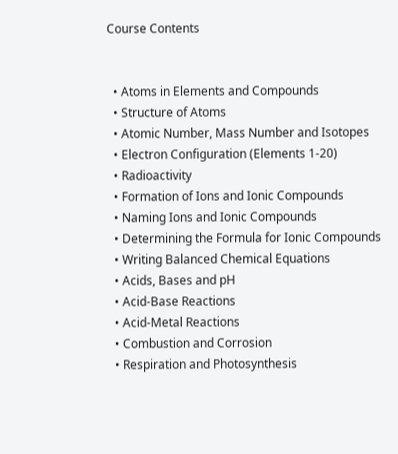Course Contents


  • Atoms in Elements and Compounds
  • Structure of Atoms
  • Atomic Number, Mass Number and Isotopes
  • Electron Configuration (Elements 1-20)
  • Radioactivity
  • Formation of Ions and Ionic Compounds
  • Naming Ions and Ionic Compounds
  • Determining the Formula for Ionic Compounds
  • Writing Balanced Chemical Equations
  • Acids, Bases and pH
  • Acid-Base Reactions
  • Acid-Metal Reactions
  • Combustion and Corrosion
  • Respiration and Photosynthesis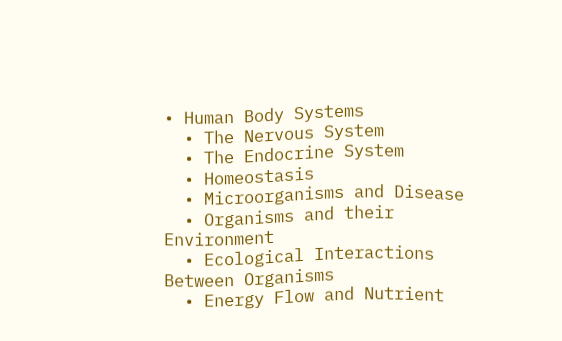• Human Body Systems
  • The Nervous System
  • The Endocrine System
  • Homeostasis
  • Microorganisms and Disease
  • Organisms and their Environment
  • Ecological Interactions Between Organisms
  • Energy Flow and Nutrient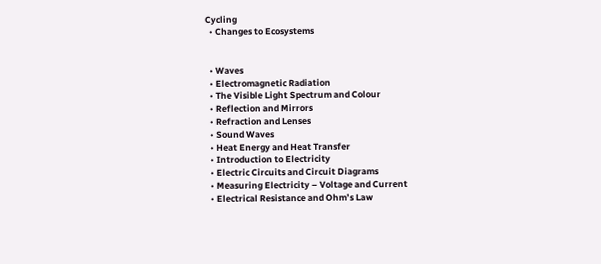Cycling
  • Changes to Ecosystems


  • Waves
  • Electromagnetic Radiation
  • The Visible Light Spectrum and Colour
  • Reflection and Mirrors
  • Refraction and Lenses
  • Sound Waves
  • Heat Energy and Heat Transfer
  • Introduction to Electricity
  • Electric Circuits and Circuit Diagrams
  • Measuring Electricity – Voltage and Current
  • Electrical Resistance and Ohm’s Law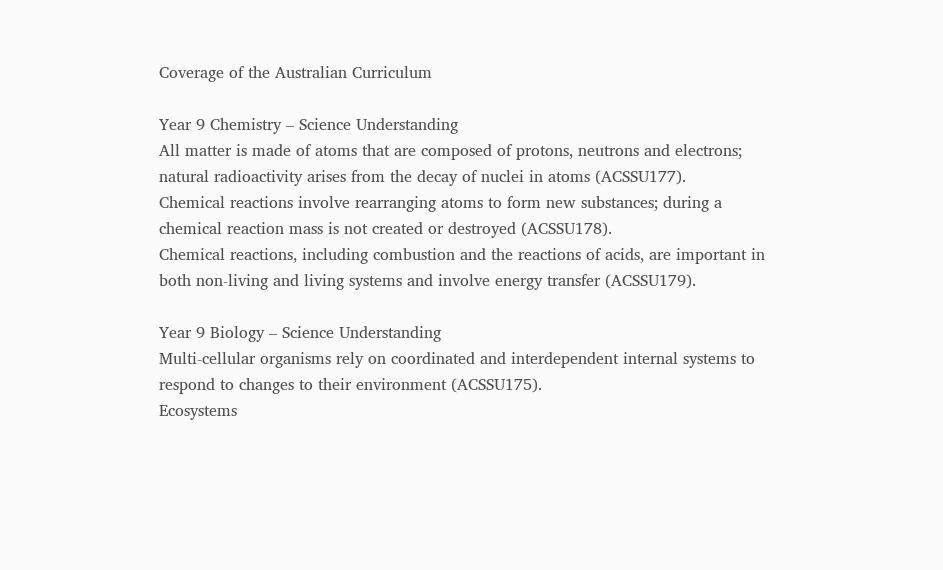Coverage of the Australian Curriculum

Year 9 Chemistry – Science Understanding
All matter is made of atoms that are composed of protons, neutrons and electrons; natural radioactivity arises from the decay of nuclei in atoms (ACSSU177).
Chemical reactions involve rearranging atoms to form new substances; during a chemical reaction mass is not created or destroyed (ACSSU178).
Chemical reactions, including combustion and the reactions of acids, are important in both non-living and living systems and involve energy transfer (ACSSU179).

Year 9 Biology – Science Understanding
Multi-cellular organisms rely on coordinated and interdependent internal systems to respond to changes to their environment (ACSSU175).
Ecosystems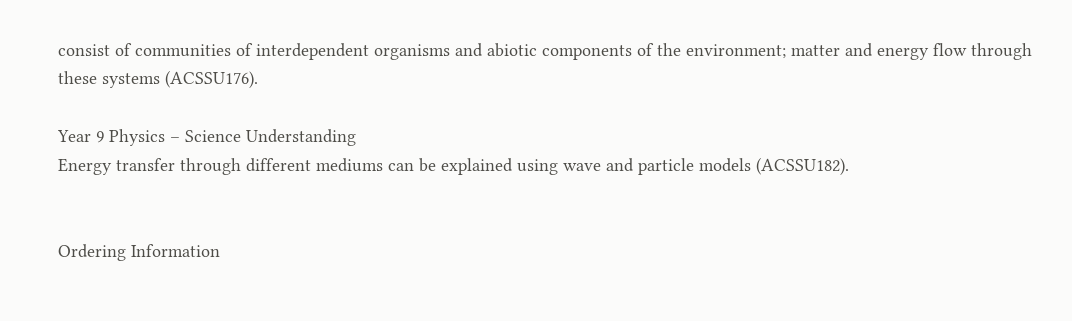consist of communities of interdependent organisms and abiotic components of the environment; matter and energy flow through these systems (ACSSU176).

Year 9 Physics – Science Understanding
Energy transfer through different mediums can be explained using wave and particle models (ACSSU182).


Ordering Information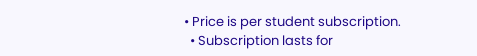• Price is per student subscription.
  • Subscription lasts for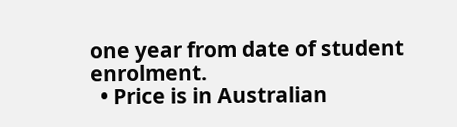one year from date of student enrolment.
  • Price is in Australian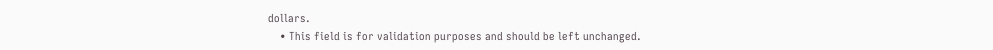dollars.
    • This field is for validation purposes and should be left unchanged.